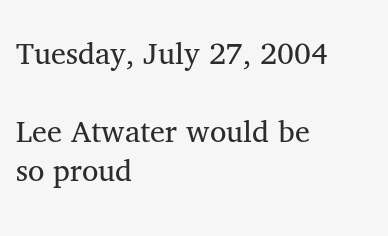Tuesday, July 27, 2004

Lee Atwater would be so proud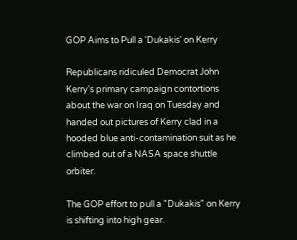GOP Aims to Pull a 'Dukakis' on Kerry

Republicans ridiculed Democrat John Kerry's primary campaign contortions about the war on Iraq on Tuesday and handed out pictures of Kerry clad in a hooded blue anti-contamination suit as he climbed out of a NASA space shuttle orbiter.

The GOP effort to pull a "Dukakis" on Kerry is shifting into high gear.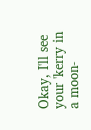Okay, I'll see your 'kerry in a moon-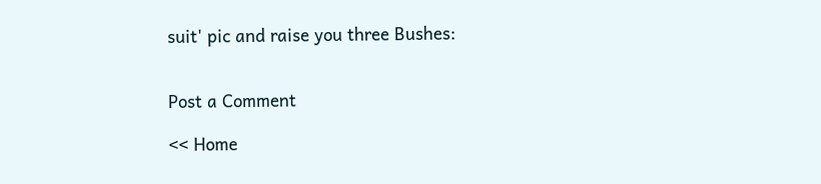suit' pic and raise you three Bushes:


Post a Comment

<< Home